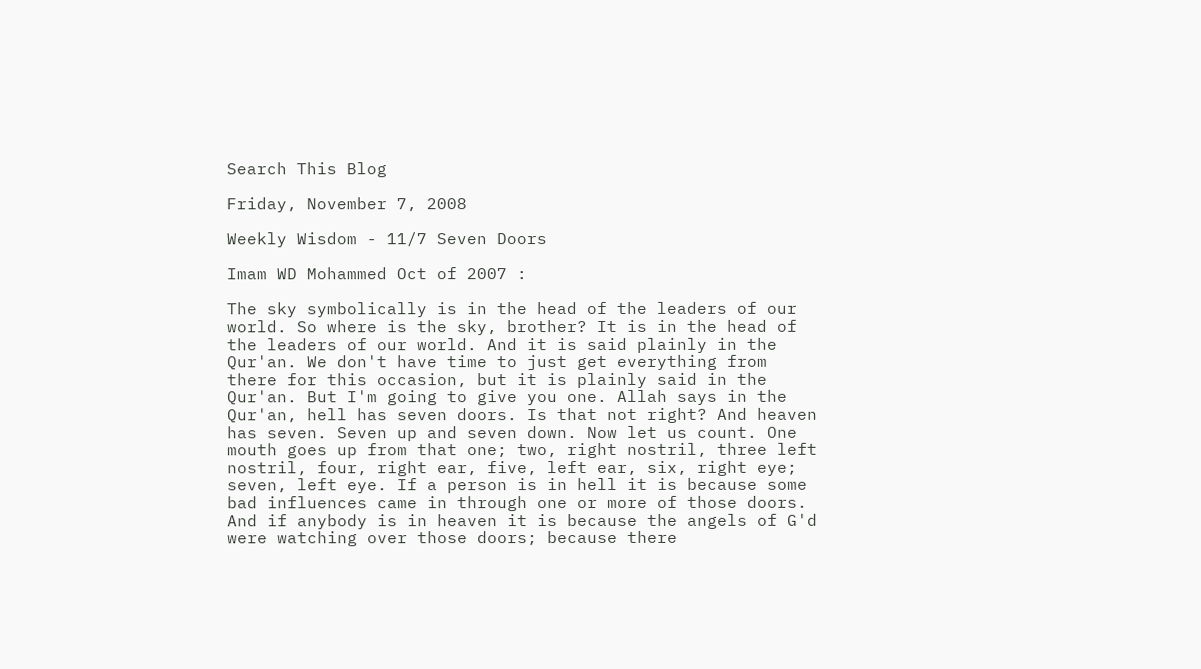Search This Blog

Friday, November 7, 2008

Weekly Wisdom - 11/7 Seven Doors

Imam WD Mohammed Oct of 2007 :

The sky symbolically is in the head of the leaders of our world. So where is the sky, brother? It is in the head of the leaders of our world. And it is said plainly in the Qur'an. We don't have time to just get everything from there for this occasion, but it is plainly said in the Qur'an. But I'm going to give you one. Allah says in the Qur'an, hell has seven doors. Is that not right? And heaven has seven. Seven up and seven down. Now let us count. One mouth goes up from that one; two, right nostril, three left nostril, four, right ear, five, left ear, six, right eye; seven, left eye. If a person is in hell it is because some bad influences came in through one or more of those doors. And if anybody is in heaven it is because the angels of G'd were watching over those doors; because there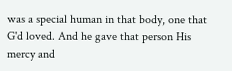was a special human in that body, one that G'd loved. And he gave that person His mercy and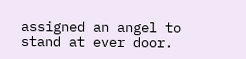assigned an angel to stand at ever door.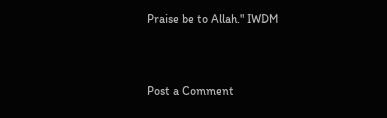Praise be to Allah." IWDM


Post a Comment